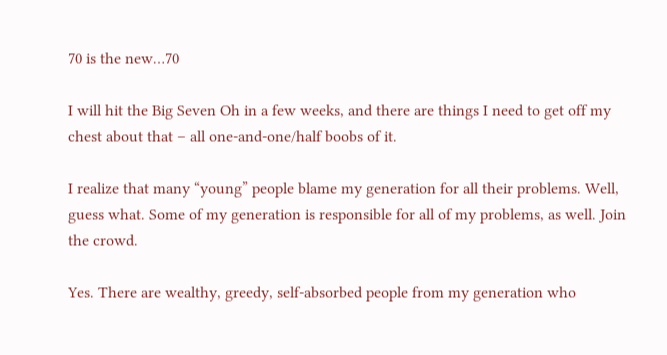70 is the new…70

I will hit the Big Seven Oh in a few weeks, and there are things I need to get off my chest about that – all one-and-one/half boobs of it.

I realize that many “young” people blame my generation for all their problems. Well, guess what. Some of my generation is responsible for all of my problems, as well. Join the crowd.

Yes. There are wealthy, greedy, self-absorbed people from my generation who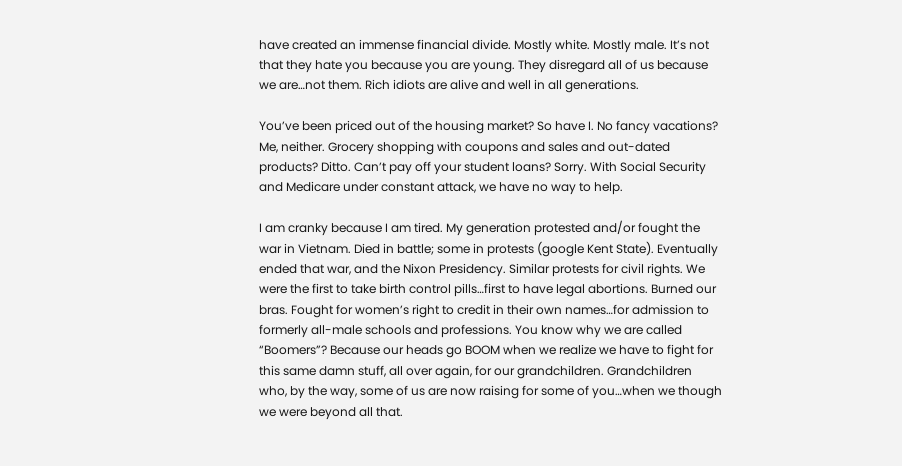have created an immense financial divide. Mostly white. Mostly male. It’s not that they hate you because you are young. They disregard all of us because we are…not them. Rich idiots are alive and well in all generations.

You’ve been priced out of the housing market? So have I. No fancy vacations? Me, neither. Grocery shopping with coupons and sales and out-dated products? Ditto. Can’t pay off your student loans? Sorry. With Social Security and Medicare under constant attack, we have no way to help.

I am cranky because I am tired. My generation protested and/or fought the war in Vietnam. Died in battle; some in protests (google Kent State). Eventually ended that war, and the Nixon Presidency. Similar protests for civil rights. We were the first to take birth control pills…first to have legal abortions. Burned our bras. Fought for women’s right to credit in their own names…for admission to formerly all-male schools and professions. You know why we are called “Boomers”? Because our heads go BOOM when we realize we have to fight for this same damn stuff, all over again, for our grandchildren. Grandchildren who, by the way, some of us are now raising for some of you…when we though we were beyond all that.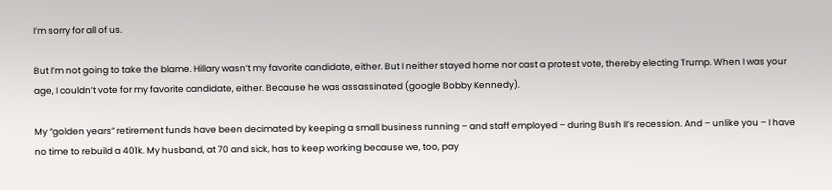I’m sorry for all of us.

But I’m not going to take the blame. Hillary wasn’t my favorite candidate, either. But I neither stayed home nor cast a protest vote, thereby electing Trump. When I was your age, I couldn’t vote for my favorite candidate, either. Because he was assassinated (google Bobby Kennedy).

My “golden years” retirement funds have been decimated by keeping a small business running – and staff employed – during Bush II’s recession. And – unlike you – I have no time to rebuild a 401k. My husband, at 70 and sick, has to keep working because we, too, pay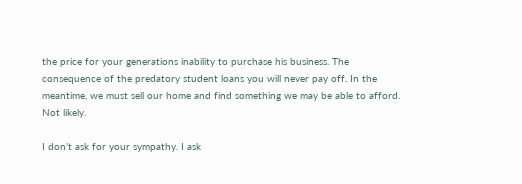the price for your generations inability to purchase his business. The consequence of the predatory student loans you will never pay off. In the meantime, we must sell our home and find something we may be able to afford. Not likely.

I don’t ask for your sympathy. I ask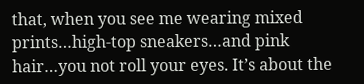that, when you see me wearing mixed prints…high-top sneakers…and pink hair…you not roll your eyes. It’s about the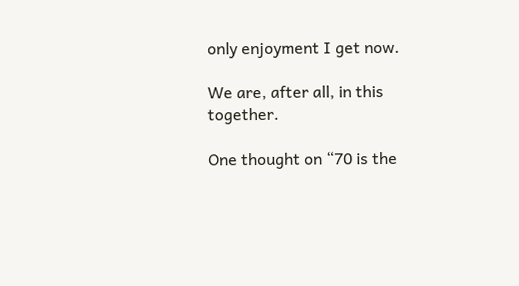only enjoyment I get now.

We are, after all, in this together.

One thought on “70 is the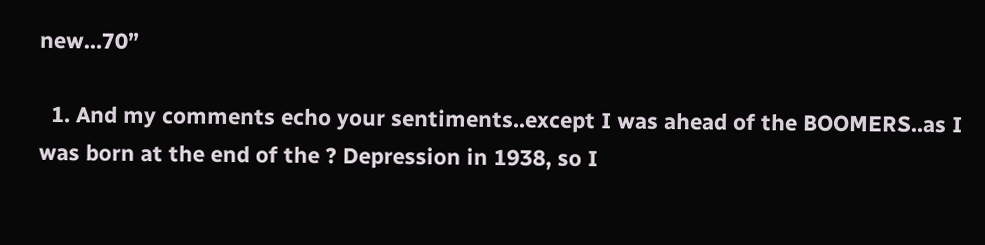new…70”

  1. And my comments echo your sentiments..except I was ahead of the BOOMERS..as I was born at the end of the ? Depression in 1938, so I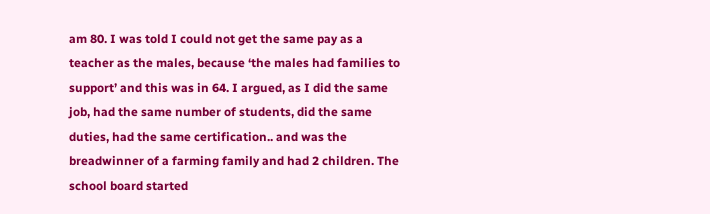am 80. I was told I could not get the same pay as a teacher as the males, because ‘the males had families to support’ and this was in 64. I argued, as I did the same job, had the same number of students, did the same duties, had the same certification.. and was the breadwinner of a farming family and had 2 children. The school board started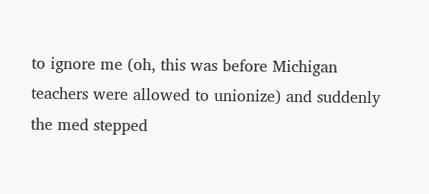to ignore me (oh, this was before Michigan teachers were allowed to unionize) and suddenly the med stepped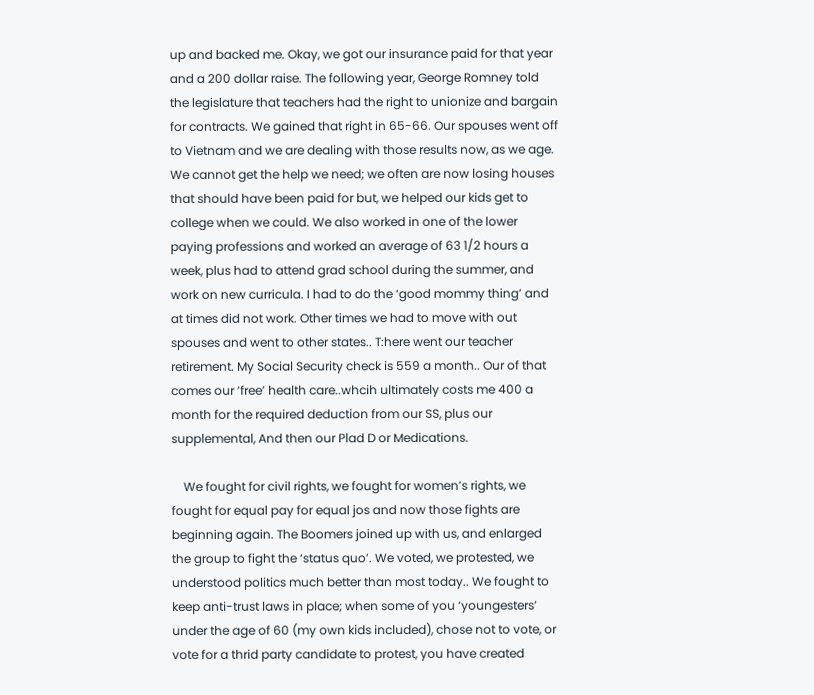up and backed me. Okay, we got our insurance paid for that year and a 200 dollar raise. The following year, George Romney told the legislature that teachers had the right to unionize and bargain for contracts. We gained that right in 65-66. Our spouses went off to Vietnam and we are dealing with those results now, as we age. We cannot get the help we need; we often are now losing houses that should have been paid for but, we helped our kids get to college when we could. We also worked in one of the lower paying professions and worked an average of 63 1/2 hours a week, plus had to attend grad school during the summer, and work on new curricula. I had to do the ‘good mommy thing’ and at times did not work. Other times we had to move with out spouses and went to other states.. T:here went our teacher retirement. My Social Security check is 559 a month.. Our of that comes our ‘free’ health care..whcih ultimately costs me 400 a month for the required deduction from our SS, plus our supplemental, And then our Plad D or Medications.

    We fought for civil rights, we fought for women’s rights, we fought for equal pay for equal jos and now those fights are beginning again. The Boomers joined up with us, and enlarged the group to fight the ‘status quo’. We voted, we protested, we understood politics much better than most today.. We fought to keep anti-trust laws in place; when some of you ‘youngesters’ under the age of 60 (my own kids included), chose not to vote, or vote for a thrid party candidate to protest, you have created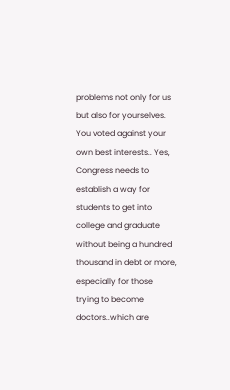problems not only for us but also for yourselves. You voted against your own best interests.. Yes, Congress needs to establish a way for students to get into college and graduate without being a hundred thousand in debt or more, especially for those trying to become doctors..which are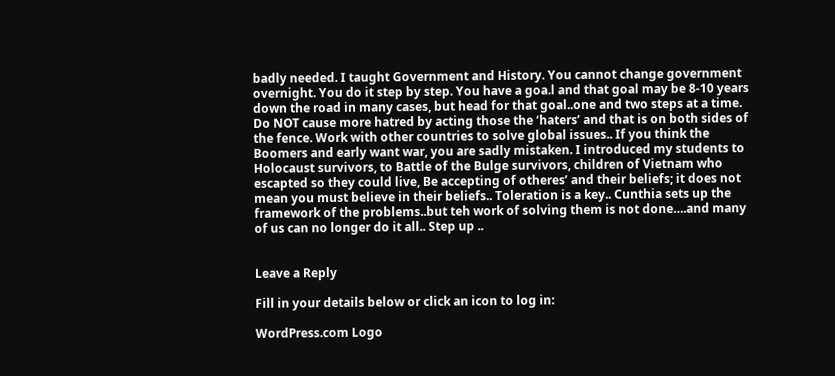badly needed. I taught Government and History. You cannot change government overnight. You do it step by step. You have a goa.l and that goal may be 8-10 years down the road in many cases, but head for that goal..one and two steps at a time. Do NOT cause more hatred by acting those the ‘haters’ and that is on both sides of the fence. Work with other countries to solve global issues.. If you think the Boomers and early want war, you are sadly mistaken. I introduced my students to Holocaust survivors, to Battle of the Bulge survivors, children of Vietnam who escapted so they could live, Be accepting of otheres’ and their beliefs; it does not mean you must believe in their beliefs.. Toleration is a key.. Cunthia sets up the framework of the problems..but teh work of solving them is not done….and many of us can no longer do it all.. Step up ..


Leave a Reply

Fill in your details below or click an icon to log in:

WordPress.com Logo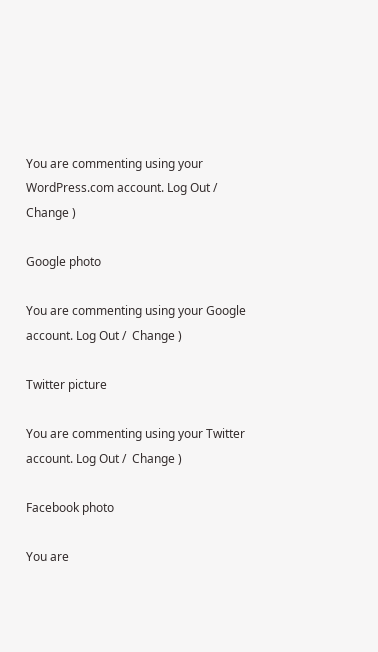You are commenting using your WordPress.com account. Log Out /  Change )

Google photo

You are commenting using your Google account. Log Out /  Change )

Twitter picture

You are commenting using your Twitter account. Log Out /  Change )

Facebook photo

You are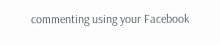commenting using your Facebook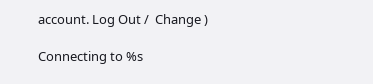account. Log Out /  Change )

Connecting to %s